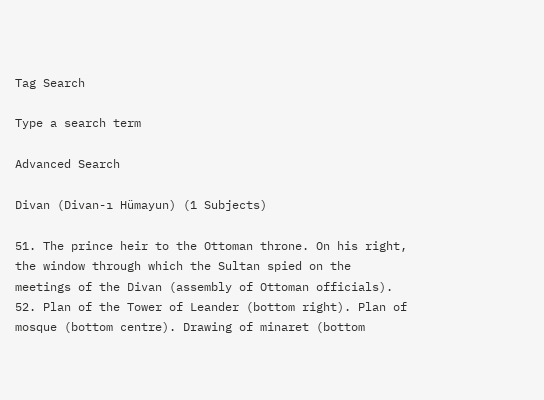Tag Search

Type a search term

Advanced Search

Divan (Divan-ı Hümayun) (1 Subjects)

51. The prince heir to the Ottoman throne. On his right, the window through which the Sultan spied on the meetings of the Divan (assembly of Ottoman officials). 52. Plan of the Tower of Leander (bottom right). Plan of mosque (bottom centre). Drawing of minaret (bottom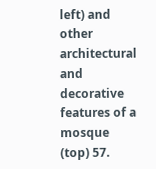left) and other architectural and decorative features of a mosque (top) 57.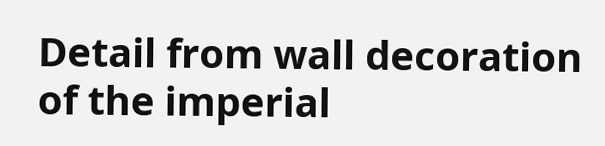Detail from wall decoration of the imperial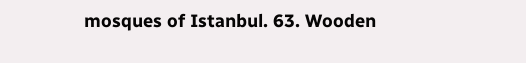mosques of Istanbul. 63. Wooden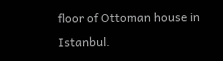floor of Ottoman house in Istanbul.